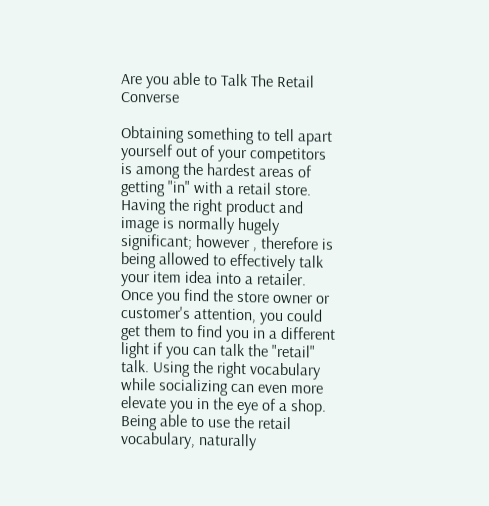Are you able to Talk The Retail Converse

Obtaining something to tell apart yourself out of your competitors is among the hardest areas of getting "in" with a retail store. Having the right product and image is normally hugely significant; however , therefore is being allowed to effectively talk your item idea into a retailer. Once you find the store owner or customer's attention, you could get them to find you in a different light if you can talk the "retail" talk. Using the right vocabulary while socializing can even more elevate you in the eye of a shop. Being able to use the retail vocabulary, naturally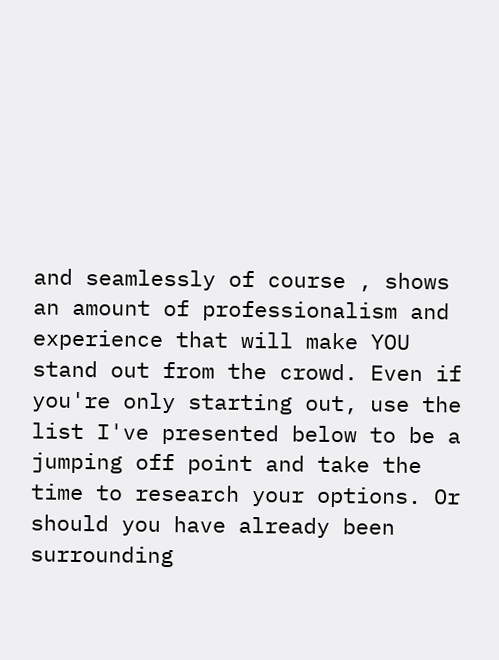and seamlessly of course , shows an amount of professionalism and experience that will make YOU stand out from the crowd. Even if you're only starting out, use the list I've presented below to be a jumping off point and take the time to research your options. Or should you have already been surrounding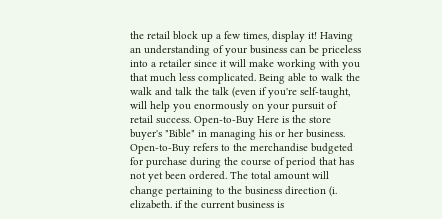the retail block up a few times, display it! Having an understanding of your business can be priceless into a retailer since it will make working with you that much less complicated. Being able to walk the walk and talk the talk (even if you're self-taught, will help you enormously on your pursuit of retail success. Open-to-Buy Here is the store buyer's "Bible" in managing his or her business. Open-to-Buy refers to the merchandise budgeted for purchase during the course of period that has not yet been ordered. The total amount will change pertaining to the business direction (i. elizabeth. if the current business is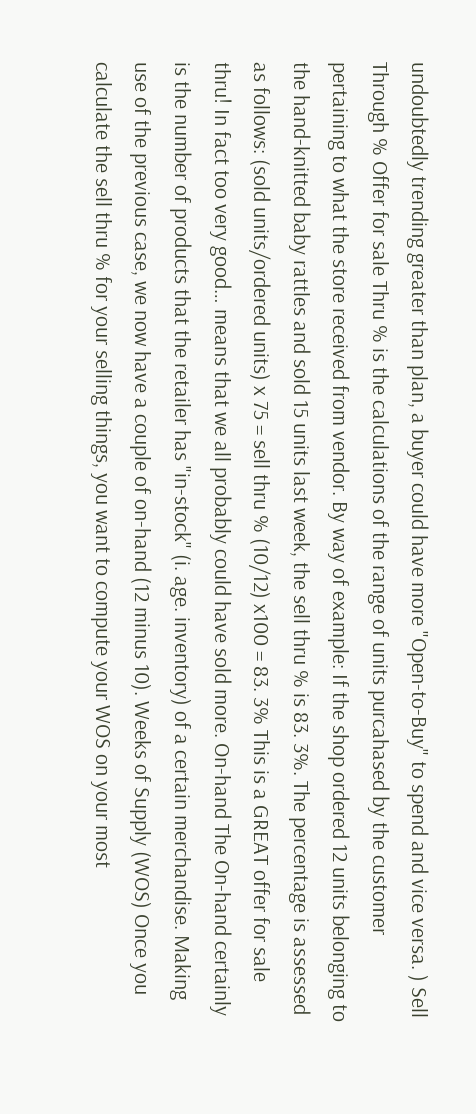undoubtedly trending greater than plan, a buyer could have more "Open-to-Buy" to spend and vice versa. ) Sell Through % Offer for sale Thru % is the calculations of the range of units purcahased by the customer pertaining to what the store received from vendor. By way of example: If the shop ordered 12 units belonging to the hand-knitted baby rattles and sold 15 units last week, the sell thru % is 83. 3%. The percentage is assessed as follows: (sold units/ordered units) x 75 = sell thru % (10/12) x100 = 83. 3% This is a GREAT offer for sale thru! In fact too very good… means that we all probably could have sold more. On-hand The On-hand certainly is the number of products that the retailer has "in-stock" (i. age. inventory) of a certain merchandise. Making use of the previous case, we now have a couple of on-hand (12 minus 10). Weeks of Supply (WOS) Once you calculate the sell thru % for your selling things, you want to compute your WOS on your most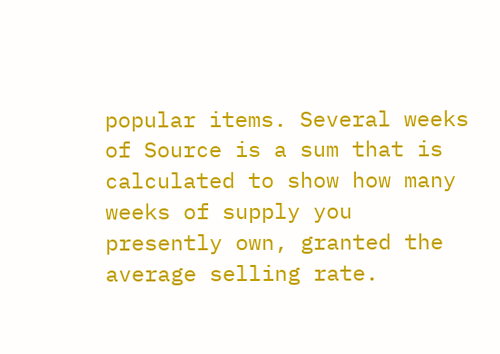popular items. Several weeks of Source is a sum that is calculated to show how many weeks of supply you presently own, granted the average selling rate.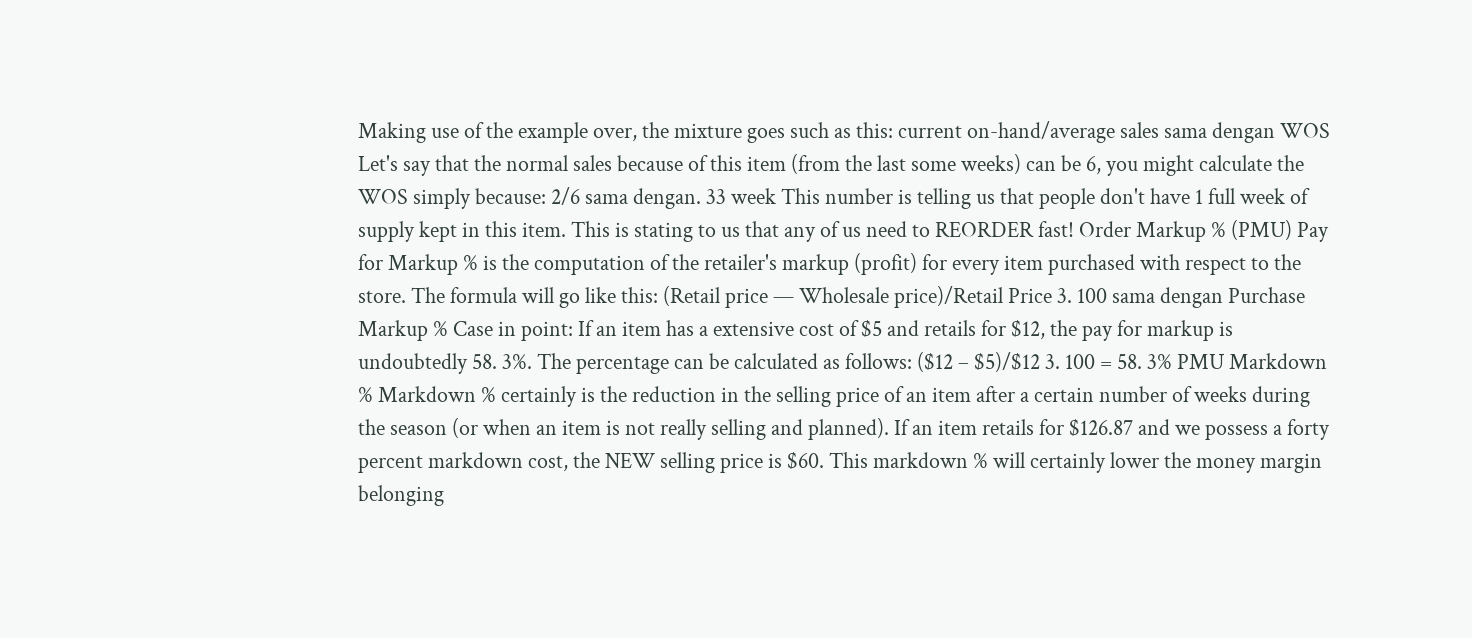Making use of the example over, the mixture goes such as this: current on-hand/average sales sama dengan WOS Let's say that the normal sales because of this item (from the last some weeks) can be 6, you might calculate the WOS simply because: 2/6 sama dengan. 33 week This number is telling us that people don't have 1 full week of supply kept in this item. This is stating to us that any of us need to REORDER fast! Order Markup % (PMU) Pay for Markup % is the computation of the retailer's markup (profit) for every item purchased with respect to the store. The formula will go like this: (Retail price — Wholesale price)/Retail Price 3. 100 sama dengan Purchase Markup % Case in point: If an item has a extensive cost of $5 and retails for $12, the pay for markup is undoubtedly 58. 3%. The percentage can be calculated as follows: ($12 – $5)/$12 3. 100 = 58. 3% PMU Markdown % Markdown % certainly is the reduction in the selling price of an item after a certain number of weeks during the season (or when an item is not really selling and planned). If an item retails for $126.87 and we possess a forty percent markdown cost, the NEW selling price is $60. This markdown % will certainly lower the money margin belonging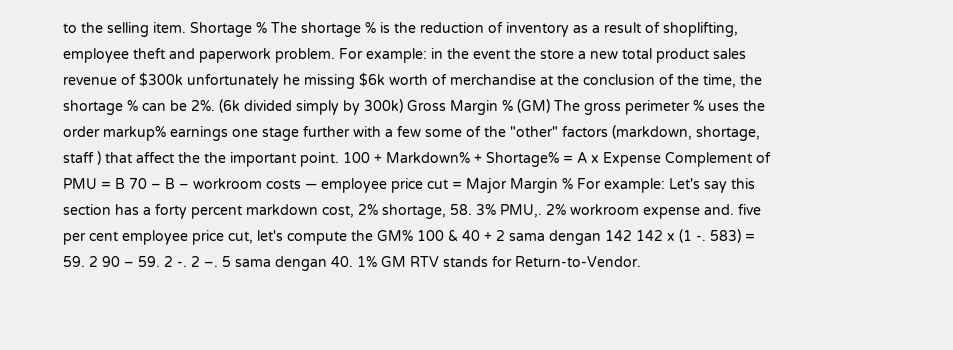to the selling item. Shortage % The shortage % is the reduction of inventory as a result of shoplifting, employee theft and paperwork problem. For example: in the event the store a new total product sales revenue of $300k unfortunately he missing $6k worth of merchandise at the conclusion of the time, the shortage % can be 2%. (6k divided simply by 300k) Gross Margin % (GM) The gross perimeter % uses the order markup% earnings one stage further with a few some of the "other" factors (markdown, shortage, staff ) that affect the the important point. 100 + Markdown% + Shortage% = A x Expense Complement of PMU = B 70 – B – workroom costs — employee price cut = Major Margin % For example: Let's say this section has a forty percent markdown cost, 2% shortage, 58. 3% PMU,. 2% workroom expense and. five per cent employee price cut, let's compute the GM% 100 & 40 + 2 sama dengan 142 142 x (1 -. 583) = 59. 2 90 – 59. 2 -. 2 –. 5 sama dengan 40. 1% GM RTV stands for Return-to-Vendor.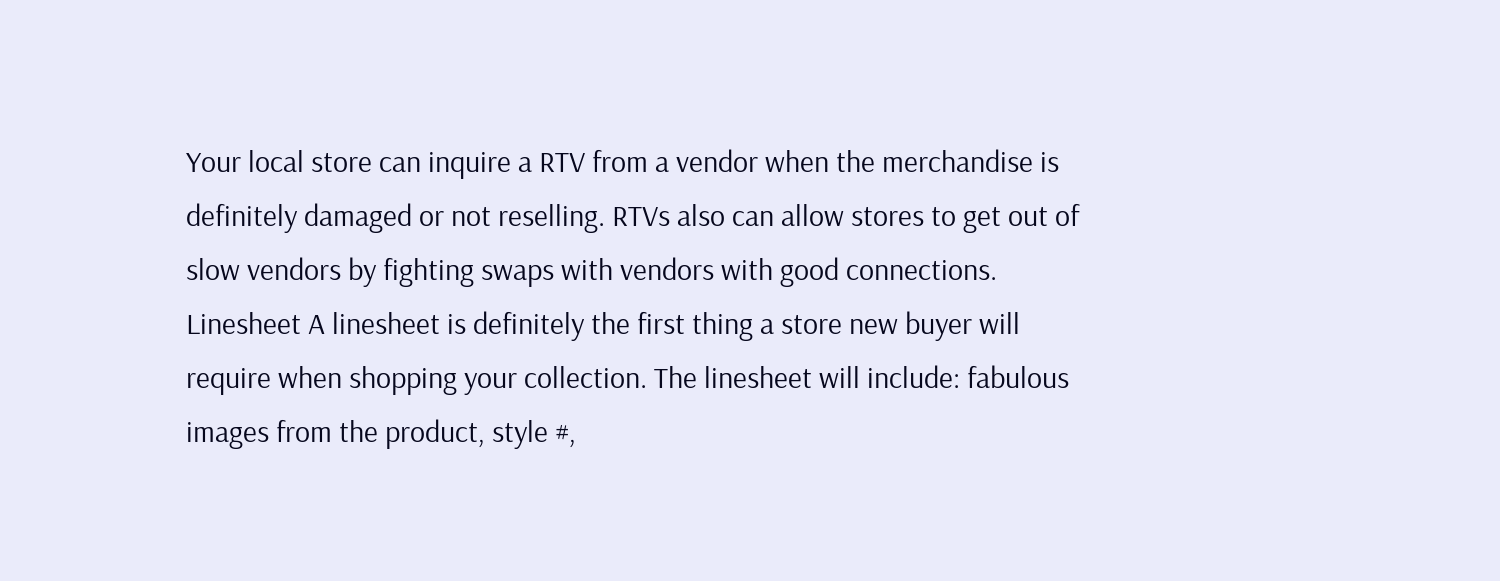Your local store can inquire a RTV from a vendor when the merchandise is definitely damaged or not reselling. RTVs also can allow stores to get out of slow vendors by fighting swaps with vendors with good connections. Linesheet A linesheet is definitely the first thing a store new buyer will require when shopping your collection. The linesheet will include: fabulous images from the product, style #,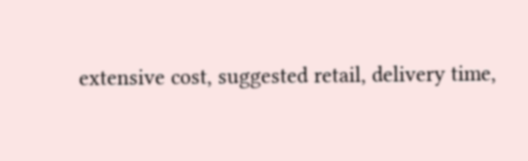extensive cost, suggested retail, delivery time,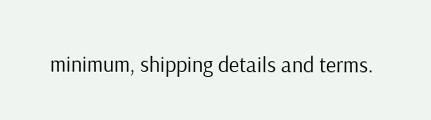minimum, shipping details and terms.